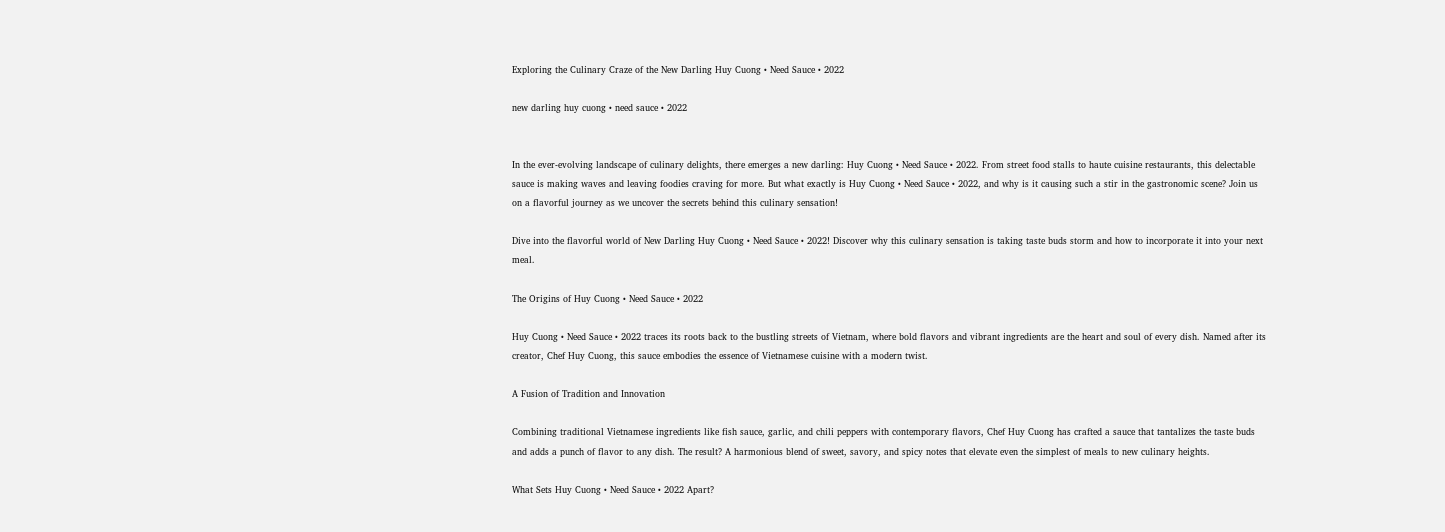Exploring the Culinary Craze of the New Darling Huy Cuong • Need Sauce • 2022

new darling huy cuong • need sauce • 2022


In the ever-evolving landscape of culinary delights, there emerges a new darling: Huy Cuong • Need Sauce • 2022. From street food stalls to haute cuisine restaurants, this delectable sauce is making waves and leaving foodies craving for more. But what exactly is Huy Cuong • Need Sauce • 2022, and why is it causing such a stir in the gastronomic scene? Join us on a flavorful journey as we uncover the secrets behind this culinary sensation!

Dive into the flavorful world of New Darling Huy Cuong • Need Sauce • 2022! Discover why this culinary sensation is taking taste buds storm and how to incorporate it into your next meal.

The Origins of Huy Cuong • Need Sauce • 2022

Huy Cuong • Need Sauce • 2022 traces its roots back to the bustling streets of Vietnam, where bold flavors and vibrant ingredients are the heart and soul of every dish. Named after its creator, Chef Huy Cuong, this sauce embodies the essence of Vietnamese cuisine with a modern twist.

A Fusion of Tradition and Innovation

Combining traditional Vietnamese ingredients like fish sauce, garlic, and chili peppers with contemporary flavors, Chef Huy Cuong has crafted a sauce that tantalizes the taste buds and adds a punch of flavor to any dish. The result? A harmonious blend of sweet, savory, and spicy notes that elevate even the simplest of meals to new culinary heights.

What Sets Huy Cuong • Need Sauce • 2022 Apart?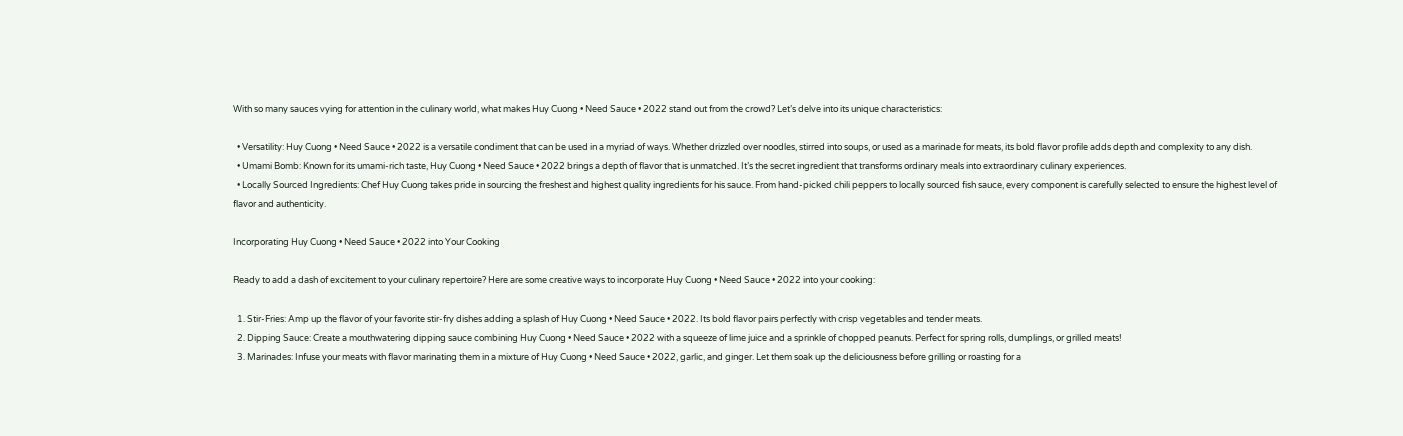With so many sauces vying for attention in the culinary world, what makes Huy Cuong • Need Sauce • 2022 stand out from the crowd? Let’s delve into its unique characteristics:

  • Versatility: Huy Cuong • Need Sauce • 2022 is a versatile condiment that can be used in a myriad of ways. Whether drizzled over noodles, stirred into soups, or used as a marinade for meats, its bold flavor profile adds depth and complexity to any dish.
  • Umami Bomb: Known for its umami-rich taste, Huy Cuong • Need Sauce • 2022 brings a depth of flavor that is unmatched. It’s the secret ingredient that transforms ordinary meals into extraordinary culinary experiences.
  • Locally Sourced Ingredients: Chef Huy Cuong takes pride in sourcing the freshest and highest quality ingredients for his sauce. From hand-picked chili peppers to locally sourced fish sauce, every component is carefully selected to ensure the highest level of flavor and authenticity.

Incorporating Huy Cuong • Need Sauce • 2022 into Your Cooking

Ready to add a dash of excitement to your culinary repertoire? Here are some creative ways to incorporate Huy Cuong • Need Sauce • 2022 into your cooking:

  1. Stir-Fries: Amp up the flavor of your favorite stir-fry dishes adding a splash of Huy Cuong • Need Sauce • 2022. Its bold flavor pairs perfectly with crisp vegetables and tender meats.
  2. Dipping Sauce: Create a mouthwatering dipping sauce combining Huy Cuong • Need Sauce • 2022 with a squeeze of lime juice and a sprinkle of chopped peanuts. Perfect for spring rolls, dumplings, or grilled meats!
  3. Marinades: Infuse your meats with flavor marinating them in a mixture of Huy Cuong • Need Sauce • 2022, garlic, and ginger. Let them soak up the deliciousness before grilling or roasting for a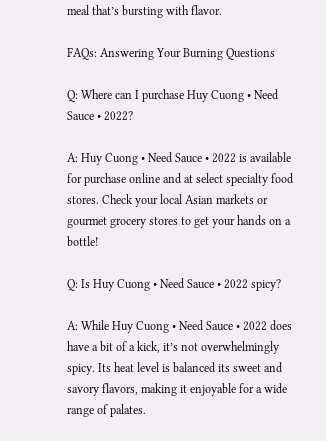meal that’s bursting with flavor.

FAQs: Answering Your Burning Questions

Q: Where can I purchase Huy Cuong • Need Sauce • 2022?

A: Huy Cuong • Need Sauce • 2022 is available for purchase online and at select specialty food stores. Check your local Asian markets or gourmet grocery stores to get your hands on a bottle!

Q: Is Huy Cuong • Need Sauce • 2022 spicy?

A: While Huy Cuong • Need Sauce • 2022 does have a bit of a kick, it’s not overwhelmingly spicy. Its heat level is balanced its sweet and savory flavors, making it enjoyable for a wide range of palates.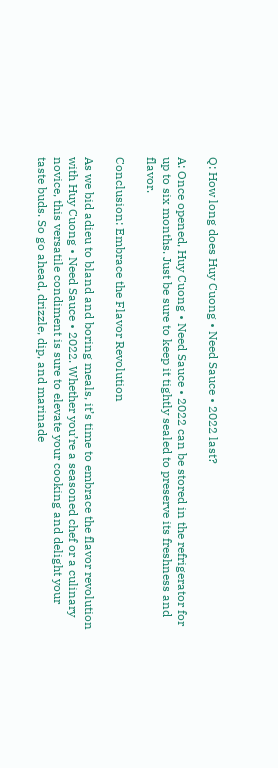Q: How long does Huy Cuong • Need Sauce • 2022 last?

A: Once opened, Huy Cuong • Need Sauce • 2022 can be stored in the refrigerator for up to six months. Just be sure to keep it tightly sealed to preserve its freshness and flavor.

Conclusion: Embrace the Flavor Revolution

As we bid adieu to bland and boring meals, it’s time to embrace the flavor revolution with Huy Cuong • Need Sauce • 2022. Whether you’re a seasoned chef or a culinary novice, this versatile condiment is sure to elevate your cooking and delight your taste buds. So go ahead, drizzle, dip, and marinade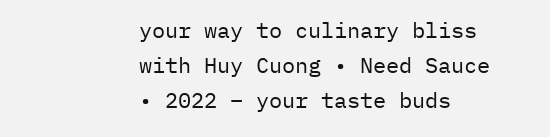your way to culinary bliss with Huy Cuong • Need Sauce • 2022 – your taste buds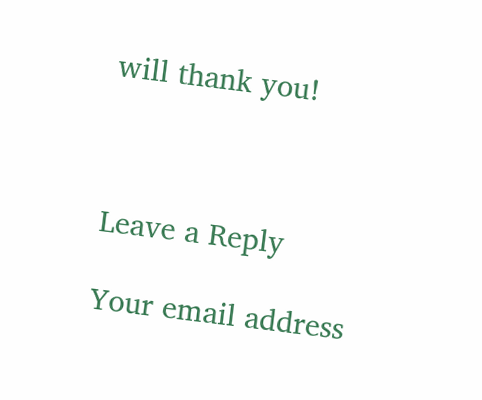will thank you!



Leave a Reply

Your email address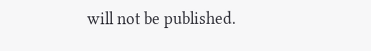will not be published.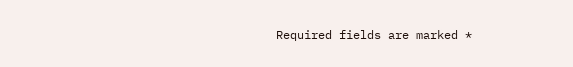Required fields are marked *